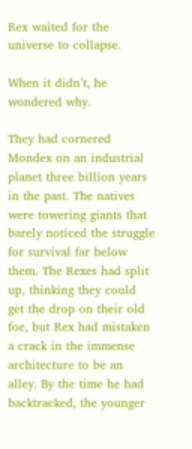Rex waited for the universe to collapse.

When it didn’t, he wondered why.

They had cornered Mondex on an industrial planet three billion years in the past. The natives were towering giants that barely noticed the struggle for survival far below them. The Rexes had split up, thinking they could get the drop on their old foe, but Rex had mistaken a crack in the immense architecture to be an alley. By the time he had backtracked, the younger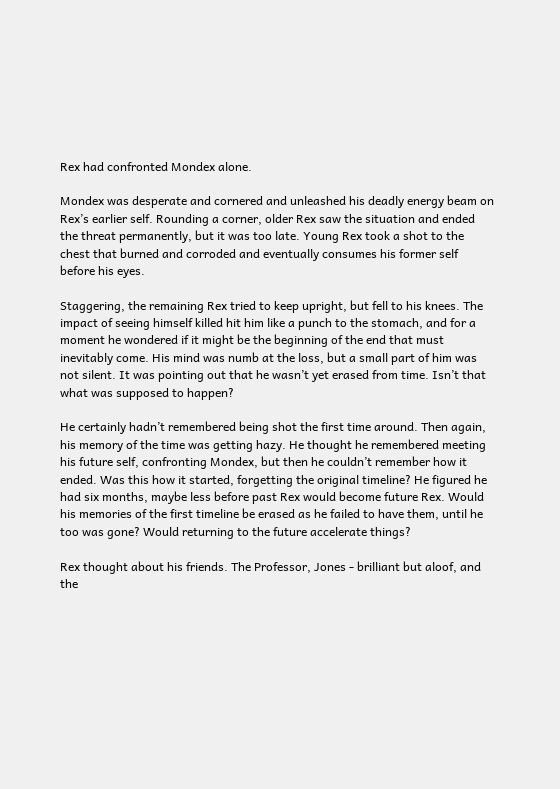Rex had confronted Mondex alone.

Mondex was desperate and cornered and unleashed his deadly energy beam on Rex’s earlier self. Rounding a corner, older Rex saw the situation and ended the threat permanently, but it was too late. Young Rex took a shot to the chest that burned and corroded and eventually consumes his former self before his eyes.

Staggering, the remaining Rex tried to keep upright, but fell to his knees. The impact of seeing himself killed hit him like a punch to the stomach, and for a moment he wondered if it might be the beginning of the end that must inevitably come. His mind was numb at the loss, but a small part of him was not silent. It was pointing out that he wasn’t yet erased from time. Isn’t that what was supposed to happen?

He certainly hadn’t remembered being shot the first time around. Then again, his memory of the time was getting hazy. He thought he remembered meeting his future self, confronting Mondex, but then he couldn’t remember how it ended. Was this how it started, forgetting the original timeline? He figured he had six months, maybe less before past Rex would become future Rex. Would his memories of the first timeline be erased as he failed to have them, until he too was gone? Would returning to the future accelerate things?

Rex thought about his friends. The Professor, Jones - brilliant but aloof, and the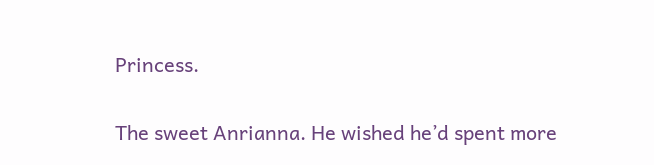Princess.

The sweet Anrianna. He wished he’d spent more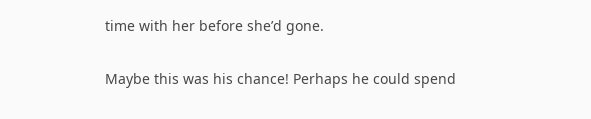time with her before she’d gone.

Maybe this was his chance! Perhaps he could spend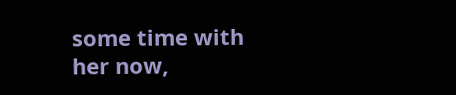some time with her now,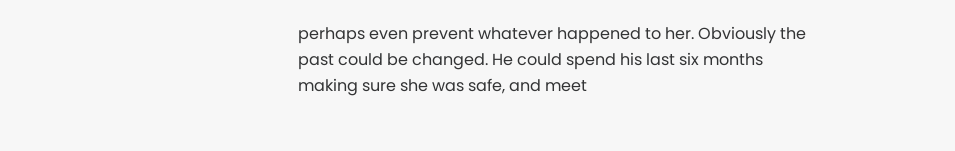perhaps even prevent whatever happened to her. Obviously the past could be changed. He could spend his last six months making sure she was safe, and meet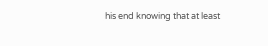his end knowing that at least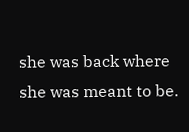she was back where she was meant to be.